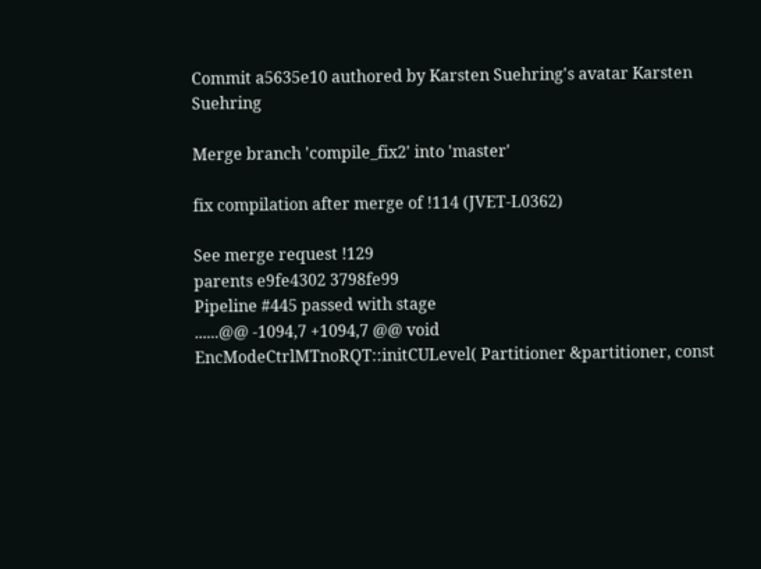Commit a5635e10 authored by Karsten Suehring's avatar Karsten Suehring

Merge branch 'compile_fix2' into 'master'

fix compilation after merge of !114 (JVET-L0362)

See merge request !129
parents e9fe4302 3798fe99
Pipeline #445 passed with stage
......@@ -1094,7 +1094,7 @@ void EncModeCtrlMTnoRQT::initCULevel( Partitioner &partitioner, const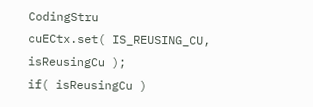CodingStru
cuECtx.set( IS_REUSING_CU, isReusingCu );
if( isReusingCu )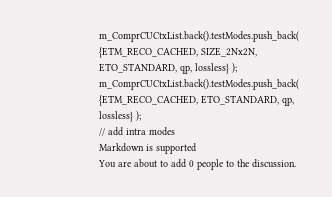m_ComprCUCtxList.back().testModes.push_back( {ETM_RECO_CACHED, SIZE_2Nx2N, ETO_STANDARD, qp, lossless} );
m_ComprCUCtxList.back().testModes.push_back( {ETM_RECO_CACHED, ETO_STANDARD, qp, lossless} );
// add intra modes
Markdown is supported
You are about to add 0 people to the discussion.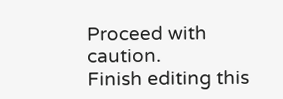Proceed with caution.
Finish editing this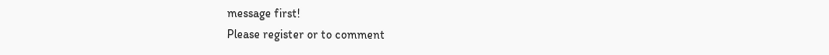message first!
Please register or to comment